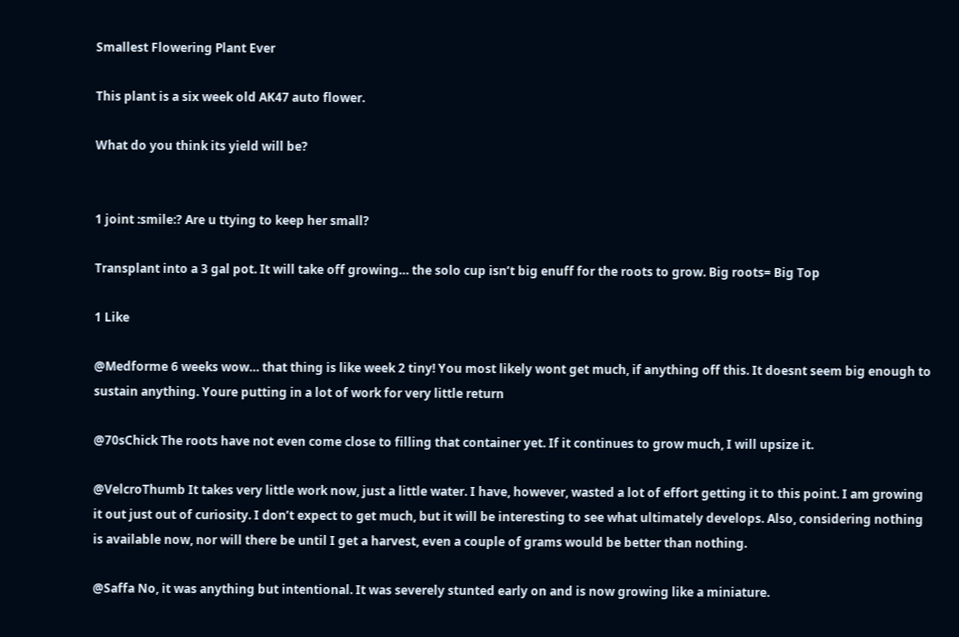Smallest Flowering Plant Ever

This plant is a six week old AK47 auto flower.

What do you think its yield will be?


1 joint :smile:? Are u ttying to keep her small?

Transplant into a 3 gal pot. It will take off growing… the solo cup isn’t big enuff for the roots to grow. Big roots= Big Top

1 Like

@Medforme 6 weeks wow… that thing is like week 2 tiny! You most likely wont get much, if anything off this. It doesnt seem big enough to sustain anything. Youre putting in a lot of work for very little return

@70sChick The roots have not even come close to filling that container yet. If it continues to grow much, I will upsize it.

@VelcroThumb It takes very little work now, just a little water. I have, however, wasted a lot of effort getting it to this point. I am growing it out just out of curiosity. I don’t expect to get much, but it will be interesting to see what ultimately develops. Also, considering nothing is available now, nor will there be until I get a harvest, even a couple of grams would be better than nothing.

@Saffa No, it was anything but intentional. It was severely stunted early on and is now growing like a miniature.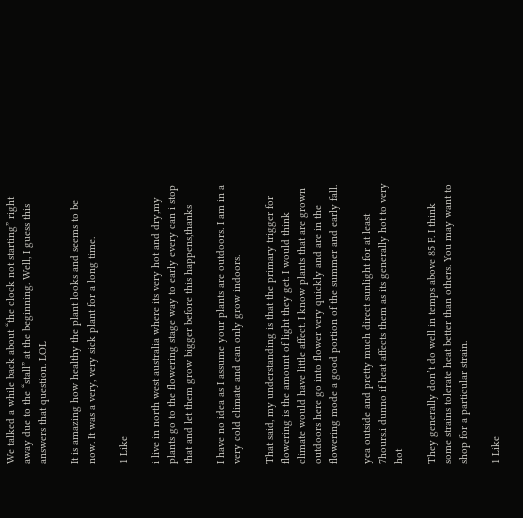We talked a while back about “the clock not starting” right away due to the “stall” at the beginning. Well, I guess this answers that question. LOL

It is amazing how healthy the plant looks and seems to be now. It was a very, very sick plant for a long time.

1 Like

i live in north west australia where its very hot and dry,my plants go to the flowering stage way to early every can i stop that and let them grow bigger before this happens,thanks

I have no idea as I assume your plants are outdoors. I am in a very cold climate and can only grow indoors.

That said, my understanding is that the primary trigger for flowering is the amount of light they get. I would think climate would have little affect. I know plants that are grown outdoors here go into flower very quickly and are in the flowering mode a good portion of the summer and early fall.

yea outside and pretty much direct sunlight for at least 7hours.i dunno if heat affects them as its generally hot to very hot

They generally don’t do well in temps above 85 F. I think some strains tolerate heat better than others. You may want to shop for a particular strain.

1 Like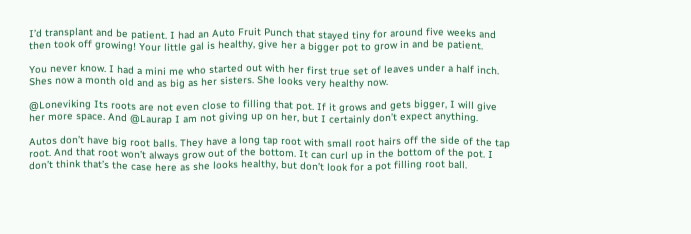I’d transplant and be patient. I had an Auto Fruit Punch that stayed tiny for around five weeks and then took off growing! Your little gal is healthy, give her a bigger pot to grow in and be patient.

You never know. I had a mini me who started out with her first true set of leaves under a half inch. Shes now a month old and as big as her sisters. She looks very healthy now.

@Loneviking Its roots are not even close to filling that pot. If it grows and gets bigger, I will give her more space. And @Laurap I am not giving up on her, but I certainly don’t expect anything.

Autos don’t have big root balls. They have a long tap root with small root hairs off the side of the tap root. And that root won’t always grow out of the bottom. It can curl up in the bottom of the pot. I don’t think that’s the case here as she looks healthy, but don’t look for a pot filling root ball.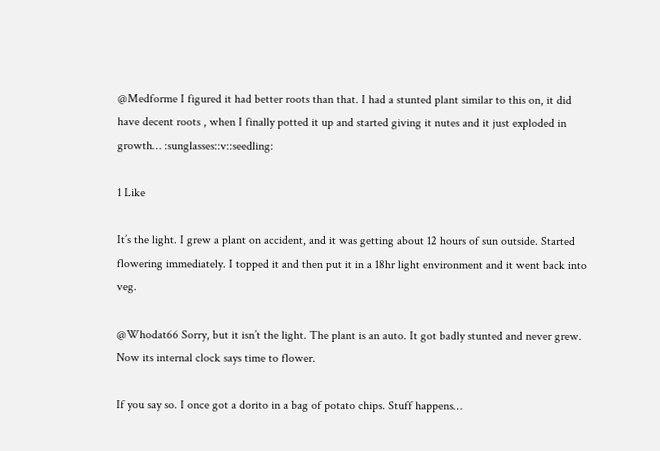@Medforme I figured it had better roots than that. I had a stunted plant similar to this on, it did have decent roots , when I finally potted it up and started giving it nutes and it just exploded in growth… :sunglasses::v::seedling:

1 Like

It’s the light. I grew a plant on accident, and it was getting about 12 hours of sun outside. Started flowering immediately. I topped it and then put it in a 18hr light environment and it went back into veg.

@Whodat66 Sorry, but it isn’t the light. The plant is an auto. It got badly stunted and never grew. Now its internal clock says time to flower.

If you say so. I once got a dorito in a bag of potato chips. Stuff happens…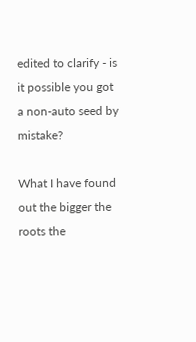edited to clarify - is it possible you got a non-auto seed by mistake?

What I have found out the bigger the roots the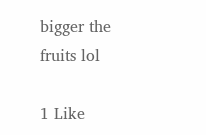bigger the fruits lol

1 Like